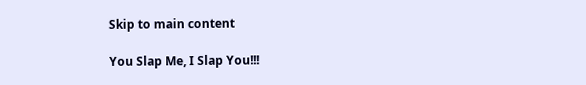Skip to main content

You Slap Me, I Slap You!!!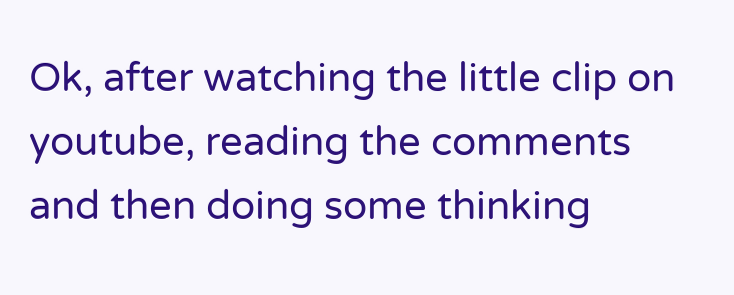Ok, after watching the little clip on youtube, reading the comments and then doing some thinking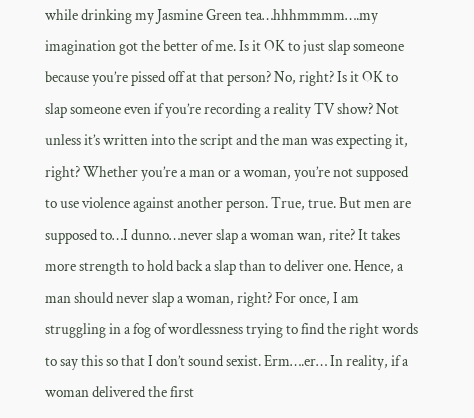while drinking my Jasmine Green tea…hhhmmmm….my imagination got the better of me. Is it OK to just slap someone because you’re pissed off at that person? No, right? Is it OK to slap someone even if you’re recording a reality TV show? Not unless it’s written into the script and the man was expecting it, right? Whether you’re a man or a woman, you’re not supposed to use violence against another person. True, true. But men are supposed to…I dunno…never slap a woman wan, rite? It takes more strength to hold back a slap than to deliver one. Hence, a man should never slap a woman, right? For once, I am struggling in a fog of wordlessness trying to find the right words to say this so that I don’t sound sexist. Erm….er… In reality, if a woman delivered the first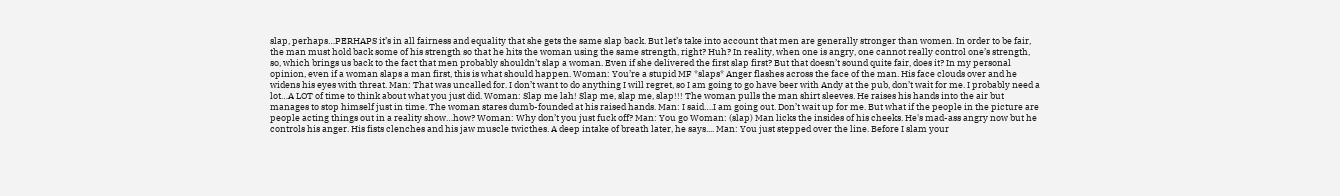slap, perhaps…PERHAPS it’s in all fairness and equality that she gets the same slap back. But let’s take into account that men are generally stronger than women. In order to be fair, the man must hold back some of his strength so that he hits the woman using the same strength, right? Huh? In reality, when one is angry, one cannot really control one’s strength, so, which brings us back to the fact that men probably shouldn’t slap a woman. Even if she delivered the first slap first? But that doesn’t sound quite fair, does it? In my personal opinion, even if a woman slaps a man first, this is what should happen. Woman: You’re a stupid MF *slaps* Anger flashes across the face of the man. His face clouds over and he widens his eyes with threat. Man: That was uncalled for. I don’t want to do anything I will regret, so I am going to go have beer with Andy at the pub, don’t wait for me. I probably need a lot…A LOT of time to think about what you just did. Woman: Slap me lah! Slap me, slap me, slap!!! The woman pulls the man shirt sleeves. He raises his hands into the air but manages to stop himself just in time. The woman stares dumb-founded at his raised hands. Man: I said….I am going out. Don’t wait up for me. But what if the people in the picture are people acting things out in a reality show…how? Woman: Why don’t you just fuck off? Man: You go Woman: (slap) Man licks the insides of his cheeks. He's mad-ass angry now but he controls his anger. His fists clenches and his jaw muscle twicthes. A deep intake of breath later, he says.... Man: You just stepped over the line. Before I slam your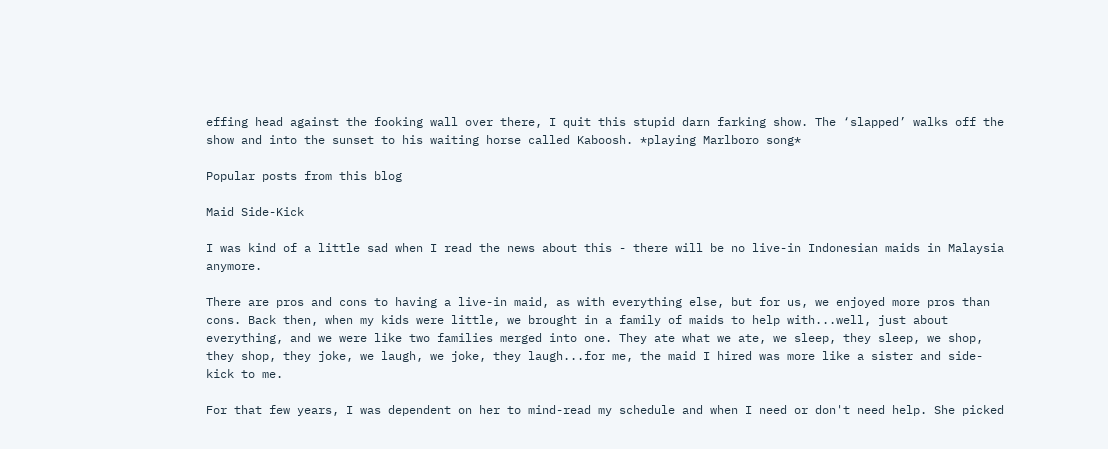effing head against the fooking wall over there, I quit this stupid darn farking show. The ‘slapped’ walks off the show and into the sunset to his waiting horse called Kaboosh. *playing Marlboro song*

Popular posts from this blog

Maid Side-Kick

I was kind of a little sad when I read the news about this - there will be no live-in Indonesian maids in Malaysia anymore.

There are pros and cons to having a live-in maid, as with everything else, but for us, we enjoyed more pros than cons. Back then, when my kids were little, we brought in a family of maids to help with...well, just about everything, and we were like two families merged into one. They ate what we ate, we sleep, they sleep, we shop, they shop, they joke, we laugh, we joke, they laugh...for me, the maid I hired was more like a sister and side-kick to me.

For that few years, I was dependent on her to mind-read my schedule and when I need or don't need help. She picked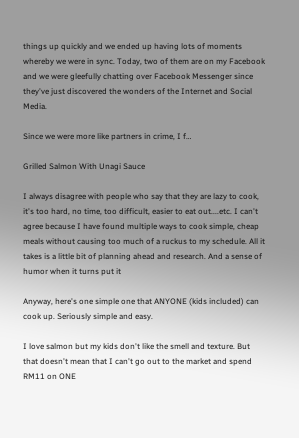things up quickly and we ended up having lots of moments whereby we were in sync. Today, two of them are on my Facebook and we were gleefully chatting over Facebook Messenger since they've just discovered the wonders of the Internet and Social Media.

Since we were more like partners in crime, I f…

Grilled Salmon With Unagi Sauce

I always disagree with people who say that they are lazy to cook, it's too hard, no time, too difficult, easier to eat out....etc. I can't agree because I have found multiple ways to cook simple, cheap meals without causing too much of a ruckus to my schedule. All it takes is a little bit of planning ahead and research. And a sense of humor when it turns put it

Anyway, here's one simple one that ANYONE (kids included) can cook up. Seriously simple and easy.

I love salmon but my kids don't like the smell and texture. But that doesn't mean that I can't go out to the market and spend RM11 on ONE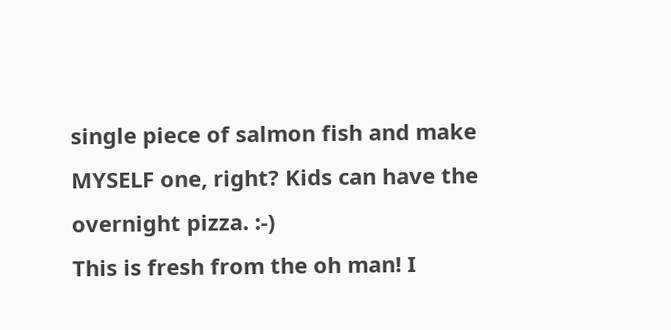single piece of salmon fish and make MYSELF one, right? Kids can have the overnight pizza. :-)
This is fresh from the oh man! I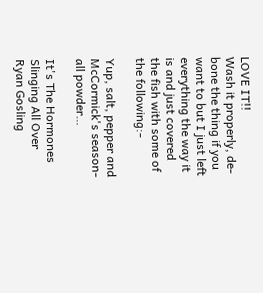LOVE IT!!
Wash it properly, de-bone the thing if you want to but I just left everything the way it is and just covered the fish with some of the following:-

Yup, salt, pepper and McCormick's season-all powder…

It's The Hormones Slinging All Over Ryan Gosling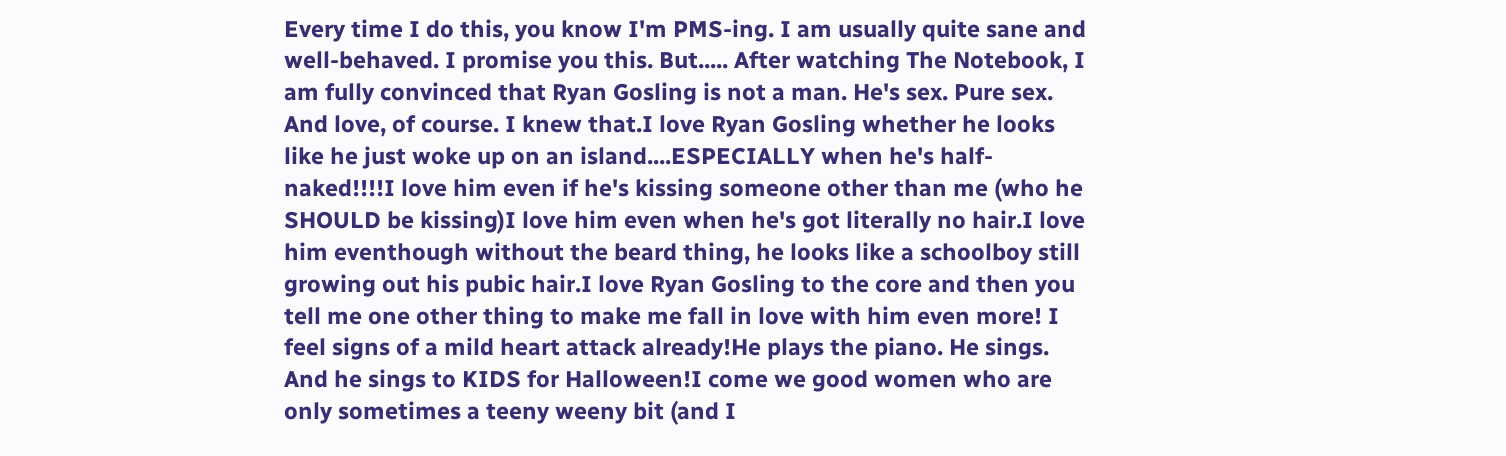Every time I do this, you know I'm PMS-ing. I am usually quite sane and well-behaved. I promise you this. But..... After watching The Notebook, I am fully convinced that Ryan Gosling is not a man. He's sex. Pure sex. And love, of course. I knew that.I love Ryan Gosling whether he looks like he just woke up on an island....ESPECIALLY when he's half-naked!!!!I love him even if he's kissing someone other than me (who he SHOULD be kissing)I love him even when he's got literally no hair.I love him eventhough without the beard thing, he looks like a schoolboy still growing out his pubic hair.I love Ryan Gosling to the core and then you tell me one other thing to make me fall in love with him even more! I feel signs of a mild heart attack already!He plays the piano. He sings. And he sings to KIDS for Halloween!I come we good women who are only sometimes a teeny weeny bit (and I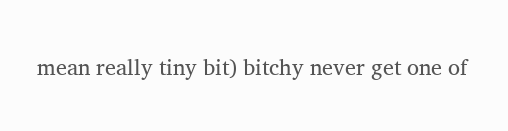mean really tiny bit) bitchy never get one of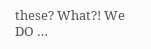these? What?! We DO …